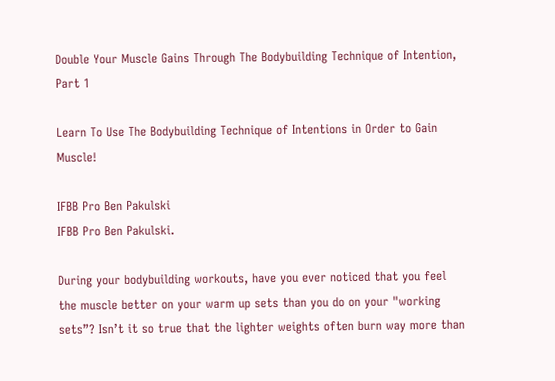Double Your Muscle Gains Through The Bodybuilding Technique of Intention, Part 1

Learn To Use The Bodybuilding Technique of Intentions in Order to Gain Muscle!

IFBB Pro Ben Pakulski
IFBB Pro Ben Pakulski.

During your bodybuilding workouts, have you ever noticed that you feel the muscle better on your warm up sets than you do on your "working sets”? Isn’t it so true that the lighter weights often burn way more than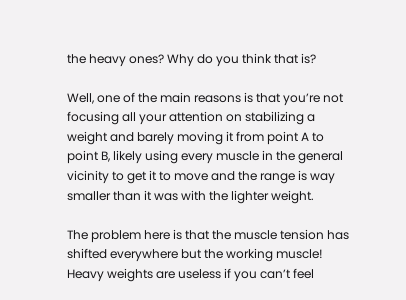the heavy ones? Why do you think that is?

Well, one of the main reasons is that you’re not focusing all your attention on stabilizing a weight and barely moving it from point A to point B, likely using every muscle in the general vicinity to get it to move and the range is way smaller than it was with the lighter weight.

The problem here is that the muscle tension has shifted everywhere but the working muscle! Heavy weights are useless if you can’t feel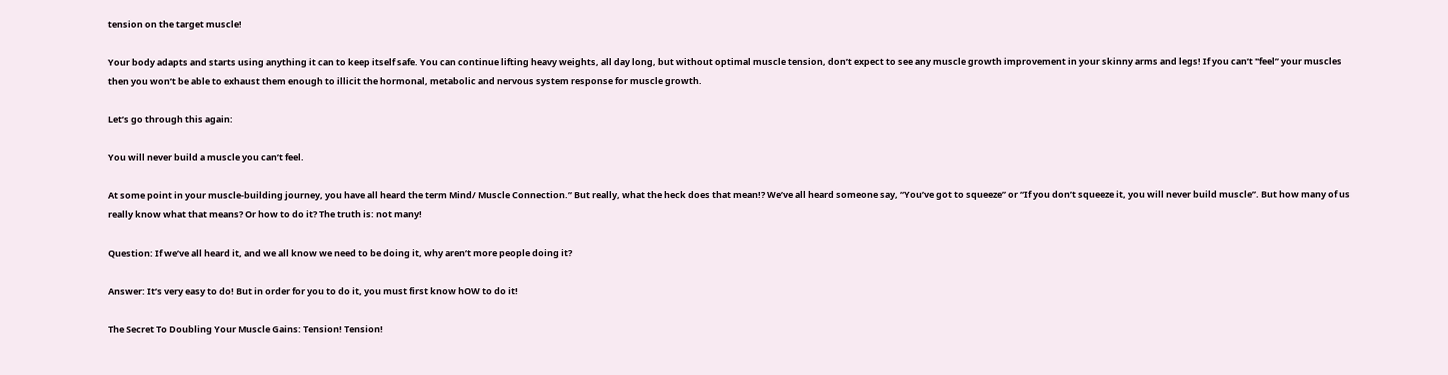tension on the target muscle!

Your body adapts and starts using anything it can to keep itself safe. You can continue lifting heavy weights, all day long, but without optimal muscle tension, don’t expect to see any muscle growth improvement in your skinny arms and legs! If you can’t "feel” your muscles then you won’t be able to exhaust them enough to illicit the hormonal, metabolic and nervous system response for muscle growth.

Let’s go through this again:

You will never build a muscle you can’t feel.

At some point in your muscle-building journey, you have all heard the term Mind/ Muscle Connection.” But really, what the heck does that mean!? We’ve all heard someone say, “You’ve got to squeeze” or “If you don’t squeeze it, you will never build muscle”. But how many of us really know what that means? Or how to do it? The truth is: not many!

Question: If we’ve all heard it, and we all know we need to be doing it, why aren’t more people doing it?

Answer: It’s very easy to do! But in order for you to do it, you must first know hOW to do it!

The Secret To Doubling Your Muscle Gains: Tension! Tension!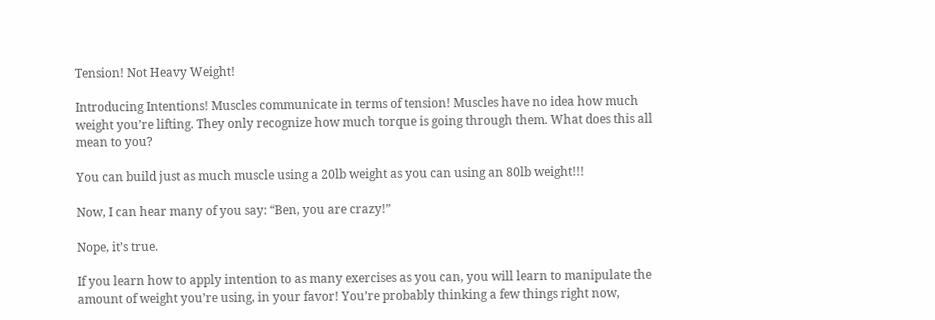Tension! Not Heavy Weight!

Introducing Intentions! Muscles communicate in terms of tension! Muscles have no idea how much weight you’re lifting. They only recognize how much torque is going through them. What does this all mean to you?

You can build just as much muscle using a 20lb weight as you can using an 80lb weight!!!

Now, I can hear many of you say: “Ben, you are crazy!”

Nope, it’s true.

If you learn how to apply intention to as many exercises as you can, you will learn to manipulate the amount of weight you’re using, in your favor! You’re probably thinking a few things right now,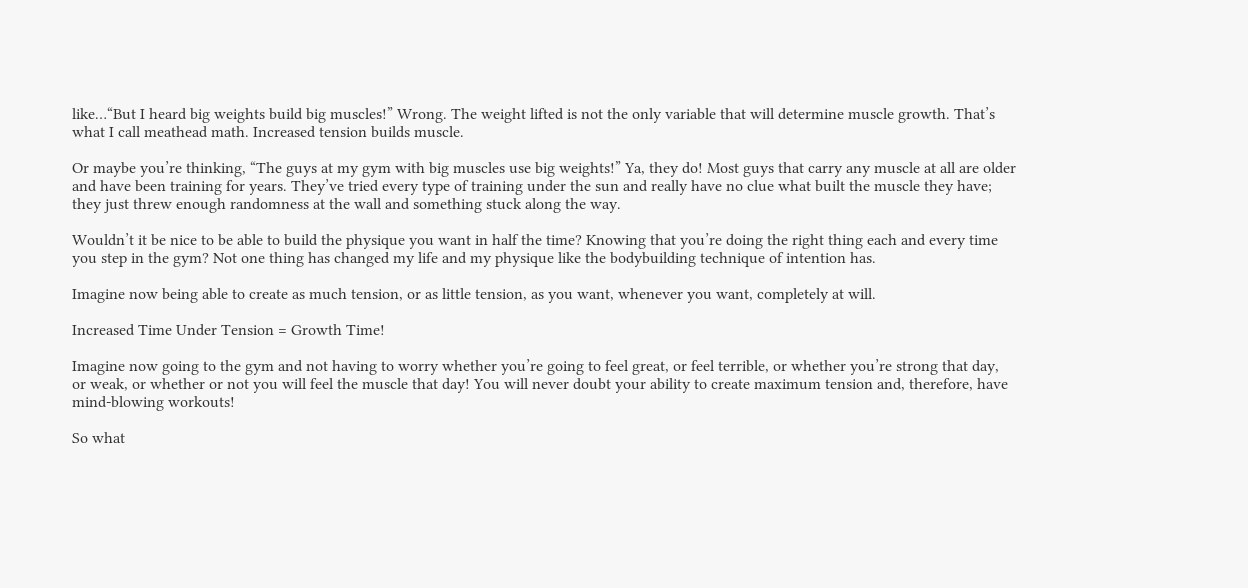like…“But I heard big weights build big muscles!” Wrong. The weight lifted is not the only variable that will determine muscle growth. That’s what I call meathead math. Increased tension builds muscle.

Or maybe you’re thinking, “The guys at my gym with big muscles use big weights!” Ya, they do! Most guys that carry any muscle at all are older and have been training for years. They’ve tried every type of training under the sun and really have no clue what built the muscle they have; they just threw enough randomness at the wall and something stuck along the way.

Wouldn’t it be nice to be able to build the physique you want in half the time? Knowing that you’re doing the right thing each and every time you step in the gym? Not one thing has changed my life and my physique like the bodybuilding technique of intention has.

Imagine now being able to create as much tension, or as little tension, as you want, whenever you want, completely at will.

Increased Time Under Tension = Growth Time!

Imagine now going to the gym and not having to worry whether you’re going to feel great, or feel terrible, or whether you’re strong that day, or weak, or whether or not you will feel the muscle that day! You will never doubt your ability to create maximum tension and, therefore, have mind-blowing workouts!

So what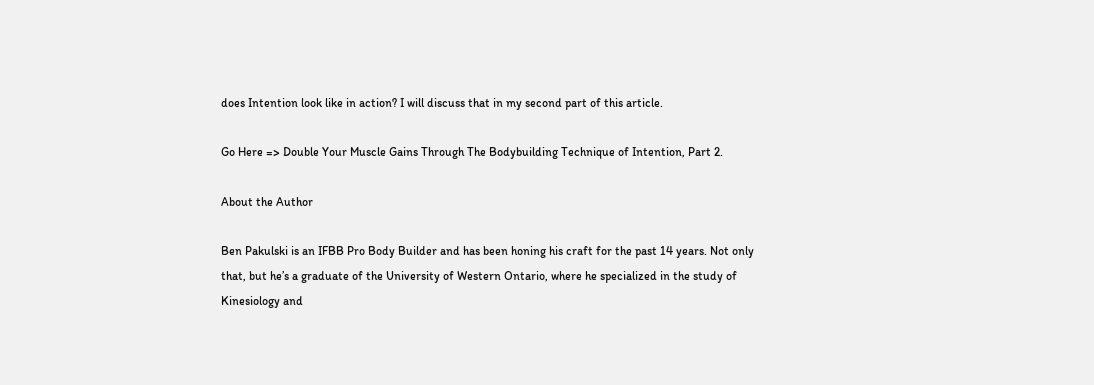does Intention look like in action? I will discuss that in my second part of this article.

Go Here => Double Your Muscle Gains Through The Bodybuilding Technique of Intention, Part 2.

About the Author

Ben Pakulski is an IFBB Pro Body Builder and has been honing his craft for the past 14 years. Not only that, but he’s a graduate of the University of Western Ontario, where he specialized in the study of Kinesiology and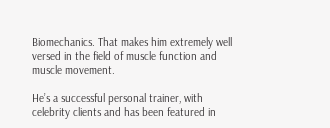Biomechanics. That makes him extremely well versed in the field of muscle function and muscle movement.

He’s a successful personal trainer, with celebrity clients and has been featured in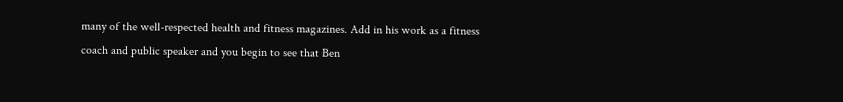many of the well-respected health and fitness magazines. Add in his work as a fitness coach and public speaker and you begin to see that Ben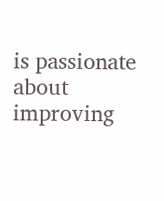is passionate about improving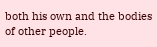both his own and the bodies of other people.